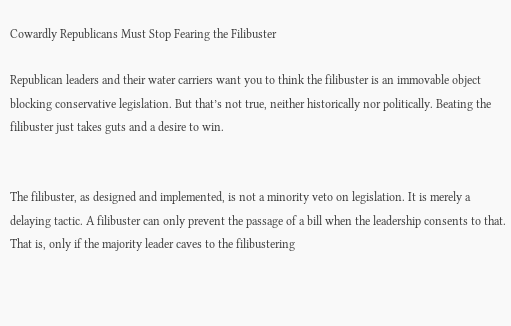Cowardly Republicans Must Stop Fearing the Filibuster

Republican leaders and their water carriers want you to think the filibuster is an immovable object blocking conservative legislation. But that’s not true, neither historically nor politically. Beating the filibuster just takes guts and a desire to win.


The filibuster, as designed and implemented, is not a minority veto on legislation. It is merely a delaying tactic. A filibuster can only prevent the passage of a bill when the leadership consents to that. That is, only if the majority leader caves to the filibustering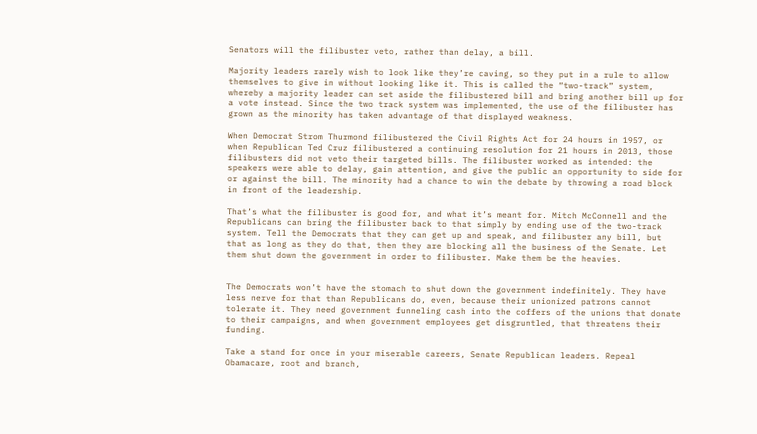Senators will the filibuster veto, rather than delay, a bill.

Majority leaders rarely wish to look like they’re caving, so they put in a rule to allow themselves to give in without looking like it. This is called the “two-track” system, whereby a majority leader can set aside the filibustered bill and bring another bill up for a vote instead. Since the two track system was implemented, the use of the filibuster has grown as the minority has taken advantage of that displayed weakness.

When Democrat Strom Thurmond filibustered the Civil Rights Act for 24 hours in 1957, or when Republican Ted Cruz filibustered a continuing resolution for 21 hours in 2013, those filibusters did not veto their targeted bills. The filibuster worked as intended: the speakers were able to delay, gain attention, and give the public an opportunity to side for or against the bill. The minority had a chance to win the debate by throwing a road block in front of the leadership.

That’s what the filibuster is good for, and what it’s meant for. Mitch McConnell and the Republicans can bring the filibuster back to that simply by ending use of the two-track system. Tell the Democrats that they can get up and speak, and filibuster any bill, but that as long as they do that, then they are blocking all the business of the Senate. Let them shut down the government in order to filibuster. Make them be the heavies.


The Democrats won’t have the stomach to shut down the government indefinitely. They have less nerve for that than Republicans do, even, because their unionized patrons cannot tolerate it. They need government funneling cash into the coffers of the unions that donate to their campaigns, and when government employees get disgruntled, that threatens their funding.

Take a stand for once in your miserable careers, Senate Republican leaders. Repeal Obamacare, root and branch,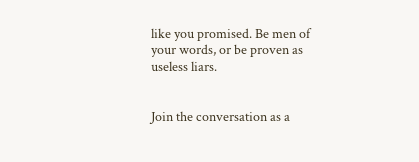like you promised. Be men of your words, or be proven as useless liars.


Join the conversation as a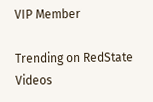VIP Member

Trending on RedState Videos